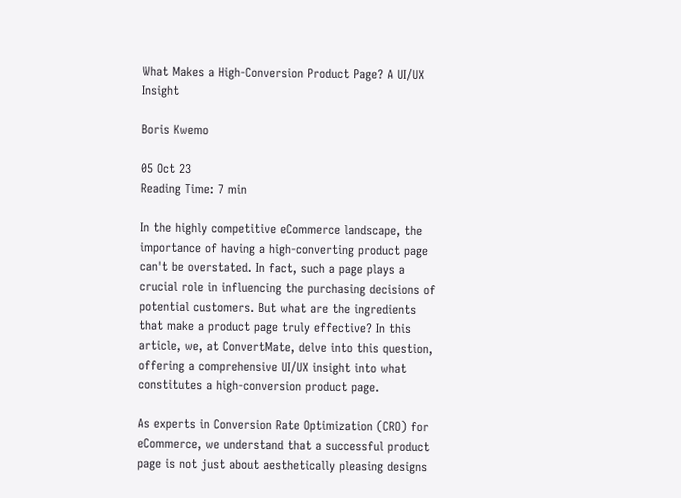What Makes a High-Conversion Product Page? A UI/UX Insight

Boris Kwemo

05 Oct 23
Reading Time: 7 min

In the highly competitive eCommerce landscape, the importance of having a high-converting product page can't be overstated. In fact, such a page plays a crucial role in influencing the purchasing decisions of potential customers. But what are the ingredients that make a product page truly effective? In this article, we, at ConvertMate, delve into this question, offering a comprehensive UI/UX insight into what constitutes a high-conversion product page.

As experts in Conversion Rate Optimization (CRO) for eCommerce, we understand that a successful product page is not just about aesthetically pleasing designs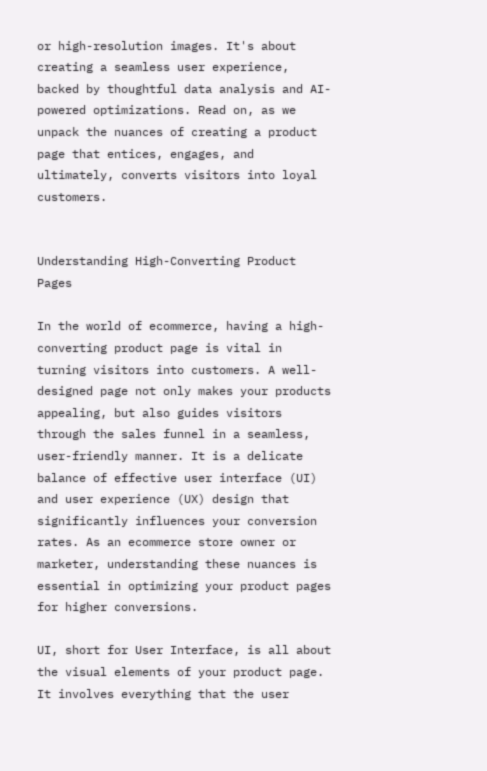or high-resolution images. It's about creating a seamless user experience, backed by thoughtful data analysis and AI-powered optimizations. Read on, as we unpack the nuances of creating a product page that entices, engages, and ultimately, converts visitors into loyal customers.


Understanding High-Converting Product Pages

In the world of ecommerce, having a high-converting product page is vital in turning visitors into customers. A well-designed page not only makes your products appealing, but also guides visitors through the sales funnel in a seamless, user-friendly manner. It is a delicate balance of effective user interface (UI) and user experience (UX) design that significantly influences your conversion rates. As an ecommerce store owner or marketer, understanding these nuances is essential in optimizing your product pages for higher conversions.

UI, short for User Interface, is all about the visual elements of your product page. It involves everything that the user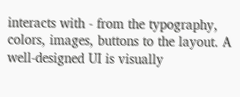interacts with - from the typography, colors, images, buttons to the layout. A well-designed UI is visually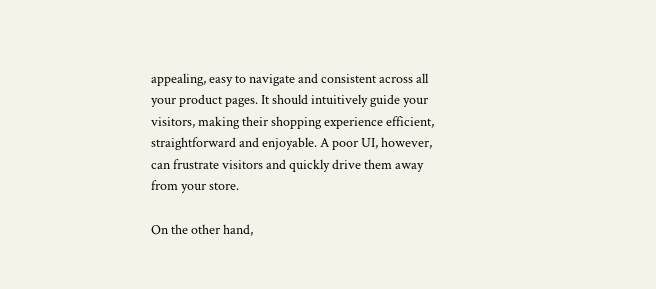appealing, easy to navigate and consistent across all your product pages. It should intuitively guide your visitors, making their shopping experience efficient, straightforward and enjoyable. A poor UI, however, can frustrate visitors and quickly drive them away from your store.

On the other hand,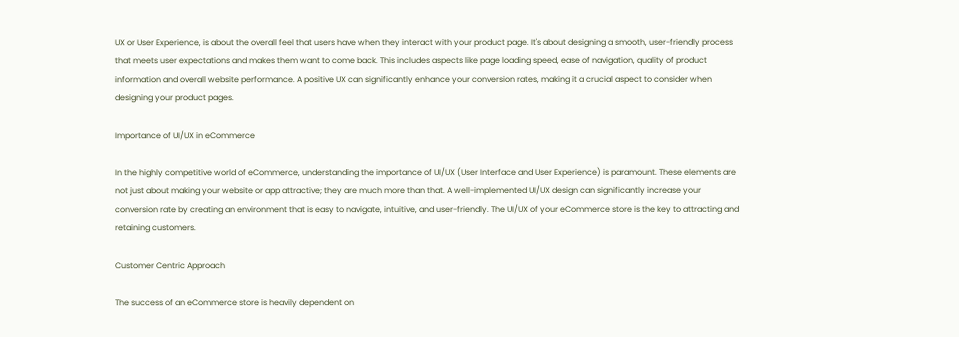UX or User Experience, is about the overall feel that users have when they interact with your product page. It's about designing a smooth, user-friendly process that meets user expectations and makes them want to come back. This includes aspects like page loading speed, ease of navigation, quality of product information and overall website performance. A positive UX can significantly enhance your conversion rates, making it a crucial aspect to consider when designing your product pages.

Importance of UI/UX in eCommerce

In the highly competitive world of eCommerce, understanding the importance of UI/UX (User Interface and User Experience) is paramount. These elements are not just about making your website or app attractive; they are much more than that. A well-implemented UI/UX design can significantly increase your conversion rate by creating an environment that is easy to navigate, intuitive, and user-friendly. The UI/UX of your eCommerce store is the key to attracting and retaining customers.

Customer Centric Approach

The success of an eCommerce store is heavily dependent on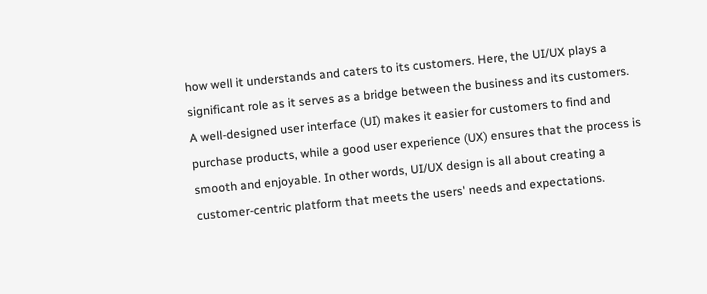how well it understands and caters to its customers. Here, the UI/UX plays a significant role as it serves as a bridge between the business and its customers. A well-designed user interface (UI) makes it easier for customers to find and purchase products, while a good user experience (UX) ensures that the process is smooth and enjoyable. In other words, UI/UX design is all about creating a customer-centric platform that meets the users' needs and expectations.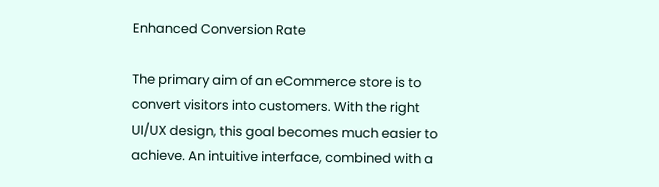Enhanced Conversion Rate

The primary aim of an eCommerce store is to convert visitors into customers. With the right UI/UX design, this goal becomes much easier to achieve. An intuitive interface, combined with a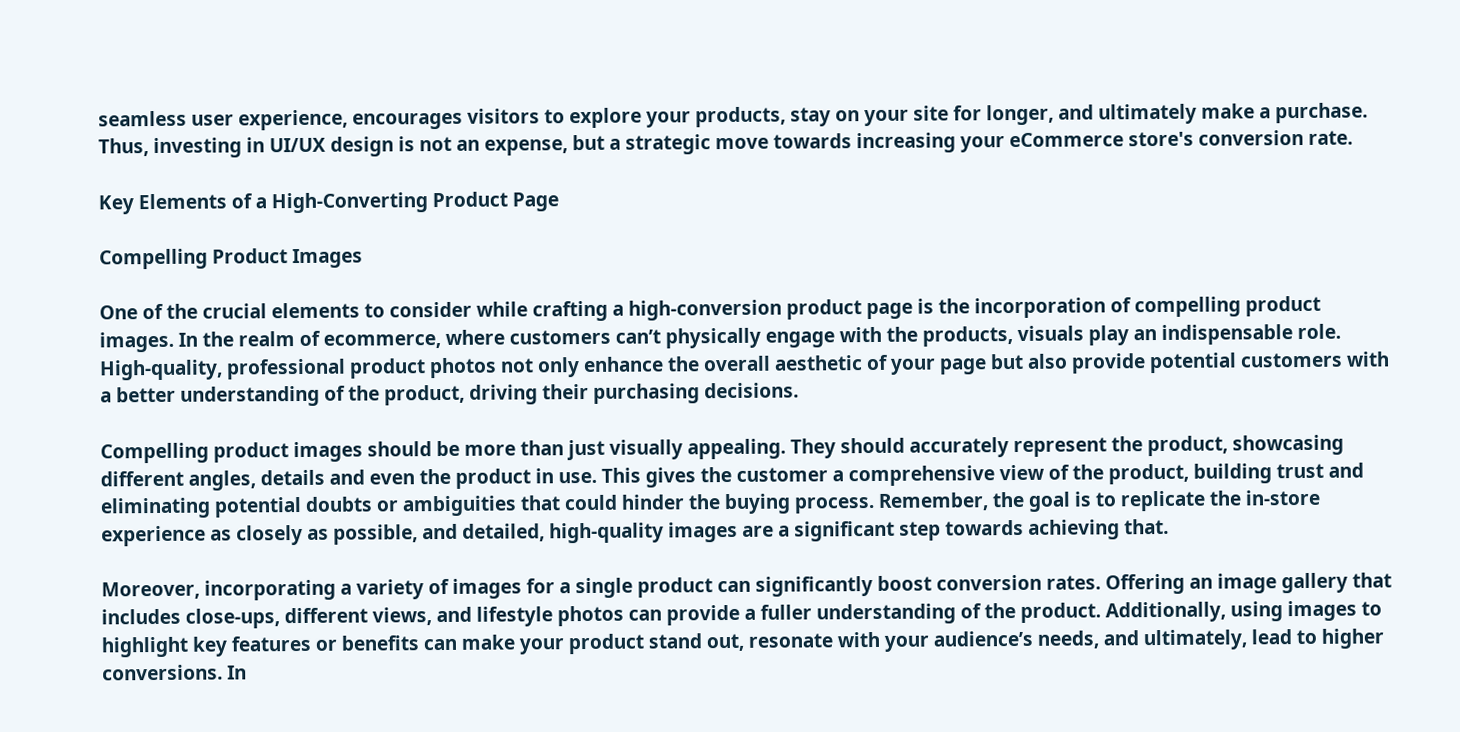seamless user experience, encourages visitors to explore your products, stay on your site for longer, and ultimately make a purchase. Thus, investing in UI/UX design is not an expense, but a strategic move towards increasing your eCommerce store's conversion rate.

Key Elements of a High-Converting Product Page

Compelling Product Images

One of the crucial elements to consider while crafting a high-conversion product page is the incorporation of compelling product images. In the realm of ecommerce, where customers can’t physically engage with the products, visuals play an indispensable role. High-quality, professional product photos not only enhance the overall aesthetic of your page but also provide potential customers with a better understanding of the product, driving their purchasing decisions.

Compelling product images should be more than just visually appealing. They should accurately represent the product, showcasing different angles, details and even the product in use. This gives the customer a comprehensive view of the product, building trust and eliminating potential doubts or ambiguities that could hinder the buying process. Remember, the goal is to replicate the in-store experience as closely as possible, and detailed, high-quality images are a significant step towards achieving that.

Moreover, incorporating a variety of images for a single product can significantly boost conversion rates. Offering an image gallery that includes close-ups, different views, and lifestyle photos can provide a fuller understanding of the product. Additionally, using images to highlight key features or benefits can make your product stand out, resonate with your audience’s needs, and ultimately, lead to higher conversions. In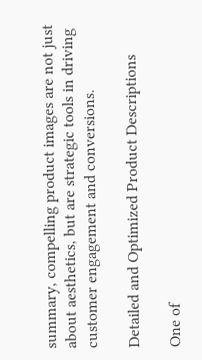summary, compelling product images are not just about aesthetics, but are strategic tools in driving customer engagement and conversions.

Detailed and Optimized Product Descriptions

One of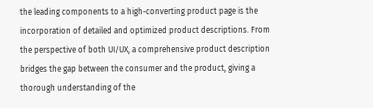the leading components to a high-converting product page is the incorporation of detailed and optimized product descriptions. From the perspective of both UI/UX, a comprehensive product description bridges the gap between the consumer and the product, giving a thorough understanding of the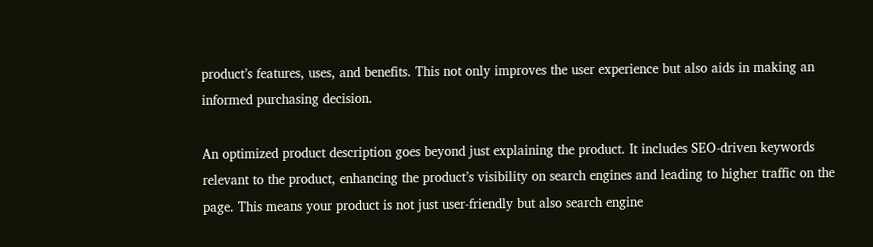product’s features, uses, and benefits. This not only improves the user experience but also aids in making an informed purchasing decision.

An optimized product description goes beyond just explaining the product. It includes SEO-driven keywords relevant to the product, enhancing the product’s visibility on search engines and leading to higher traffic on the page. This means your product is not just user-friendly but also search engine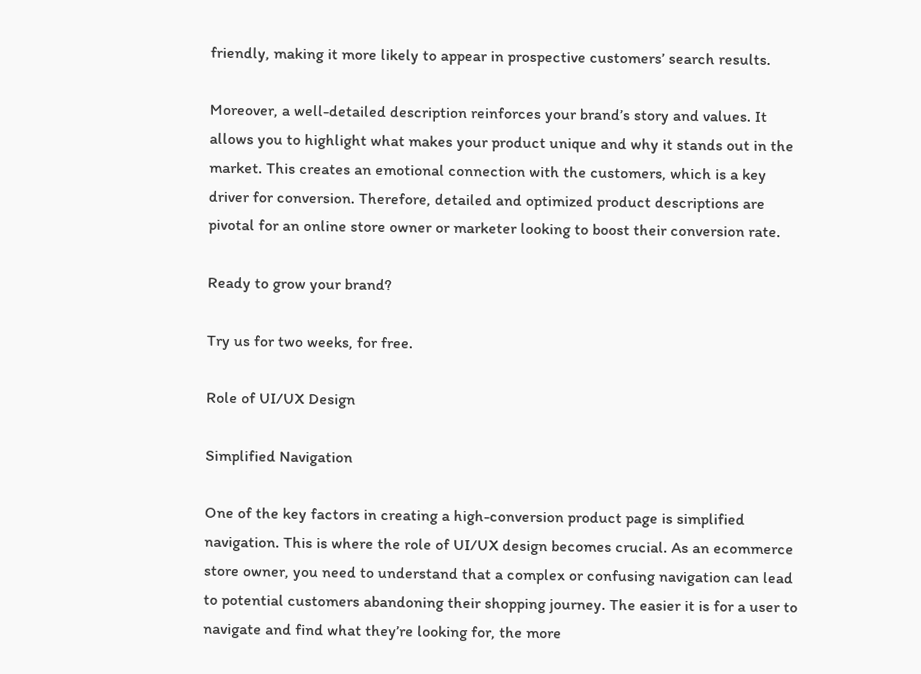friendly, making it more likely to appear in prospective customers’ search results.

Moreover, a well-detailed description reinforces your brand’s story and values. It allows you to highlight what makes your product unique and why it stands out in the market. This creates an emotional connection with the customers, which is a key driver for conversion. Therefore, detailed and optimized product descriptions are pivotal for an online store owner or marketer looking to boost their conversion rate.

Ready to grow your brand?

Try us for two weeks, for free.

Role of UI/UX Design

Simplified Navigation

One of the key factors in creating a high-conversion product page is simplified navigation. This is where the role of UI/UX design becomes crucial. As an ecommerce store owner, you need to understand that a complex or confusing navigation can lead to potential customers abandoning their shopping journey. The easier it is for a user to navigate and find what they’re looking for, the more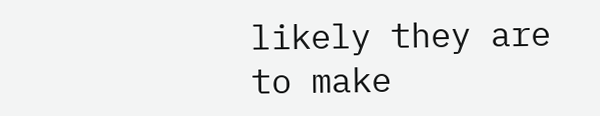likely they are to make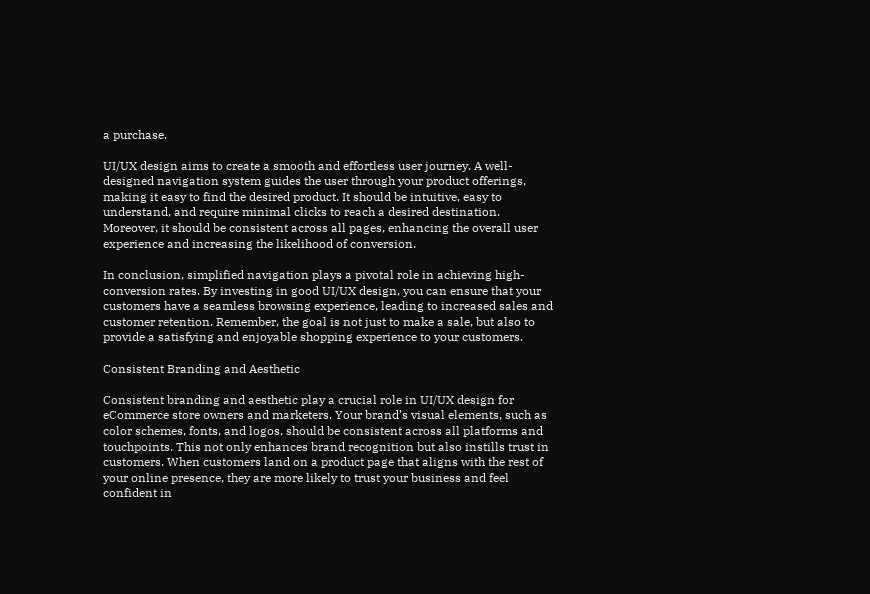a purchase.

UI/UX design aims to create a smooth and effortless user journey. A well-designed navigation system guides the user through your product offerings, making it easy to find the desired product. It should be intuitive, easy to understand, and require minimal clicks to reach a desired destination. Moreover, it should be consistent across all pages, enhancing the overall user experience and increasing the likelihood of conversion.

In conclusion, simplified navigation plays a pivotal role in achieving high-conversion rates. By investing in good UI/UX design, you can ensure that your customers have a seamless browsing experience, leading to increased sales and customer retention. Remember, the goal is not just to make a sale, but also to provide a satisfying and enjoyable shopping experience to your customers.

Consistent Branding and Aesthetic

Consistent branding and aesthetic play a crucial role in UI/UX design for eCommerce store owners and marketers. Your brand’s visual elements, such as color schemes, fonts, and logos, should be consistent across all platforms and touchpoints. This not only enhances brand recognition but also instills trust in customers. When customers land on a product page that aligns with the rest of your online presence, they are more likely to trust your business and feel confident in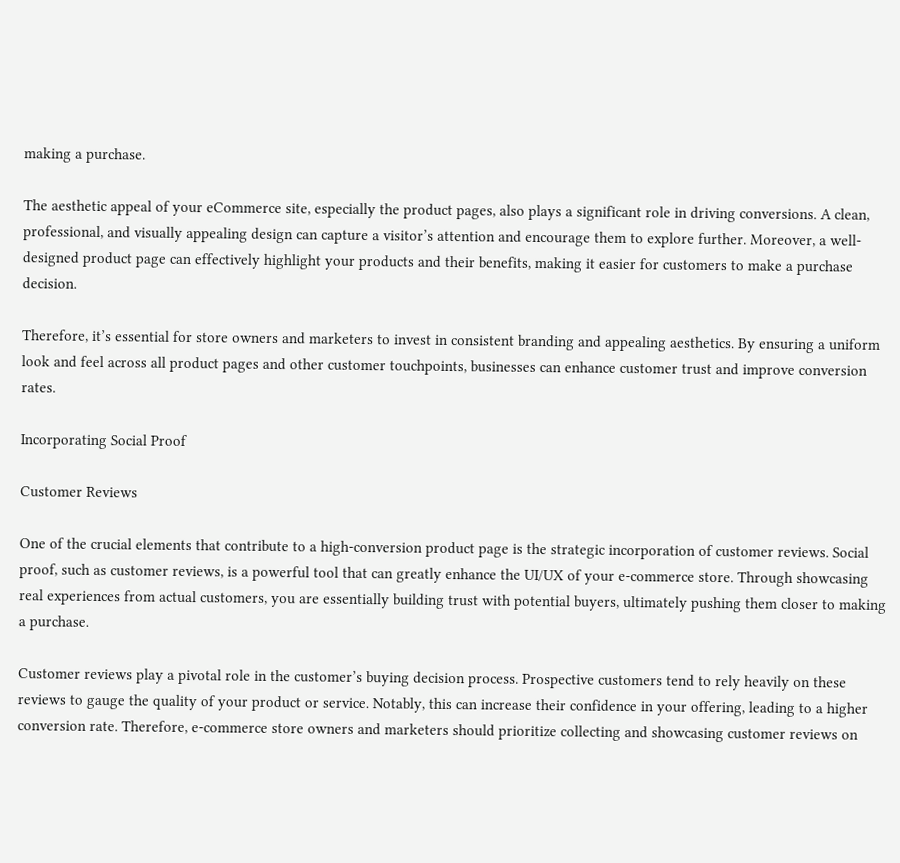making a purchase.

The aesthetic appeal of your eCommerce site, especially the product pages, also plays a significant role in driving conversions. A clean, professional, and visually appealing design can capture a visitor’s attention and encourage them to explore further. Moreover, a well-designed product page can effectively highlight your products and their benefits, making it easier for customers to make a purchase decision.

Therefore, it’s essential for store owners and marketers to invest in consistent branding and appealing aesthetics. By ensuring a uniform look and feel across all product pages and other customer touchpoints, businesses can enhance customer trust and improve conversion rates.

Incorporating Social Proof

Customer Reviews

One of the crucial elements that contribute to a high-conversion product page is the strategic incorporation of customer reviews. Social proof, such as customer reviews, is a powerful tool that can greatly enhance the UI/UX of your e-commerce store. Through showcasing real experiences from actual customers, you are essentially building trust with potential buyers, ultimately pushing them closer to making a purchase.

Customer reviews play a pivotal role in the customer’s buying decision process. Prospective customers tend to rely heavily on these reviews to gauge the quality of your product or service. Notably, this can increase their confidence in your offering, leading to a higher conversion rate. Therefore, e-commerce store owners and marketers should prioritize collecting and showcasing customer reviews on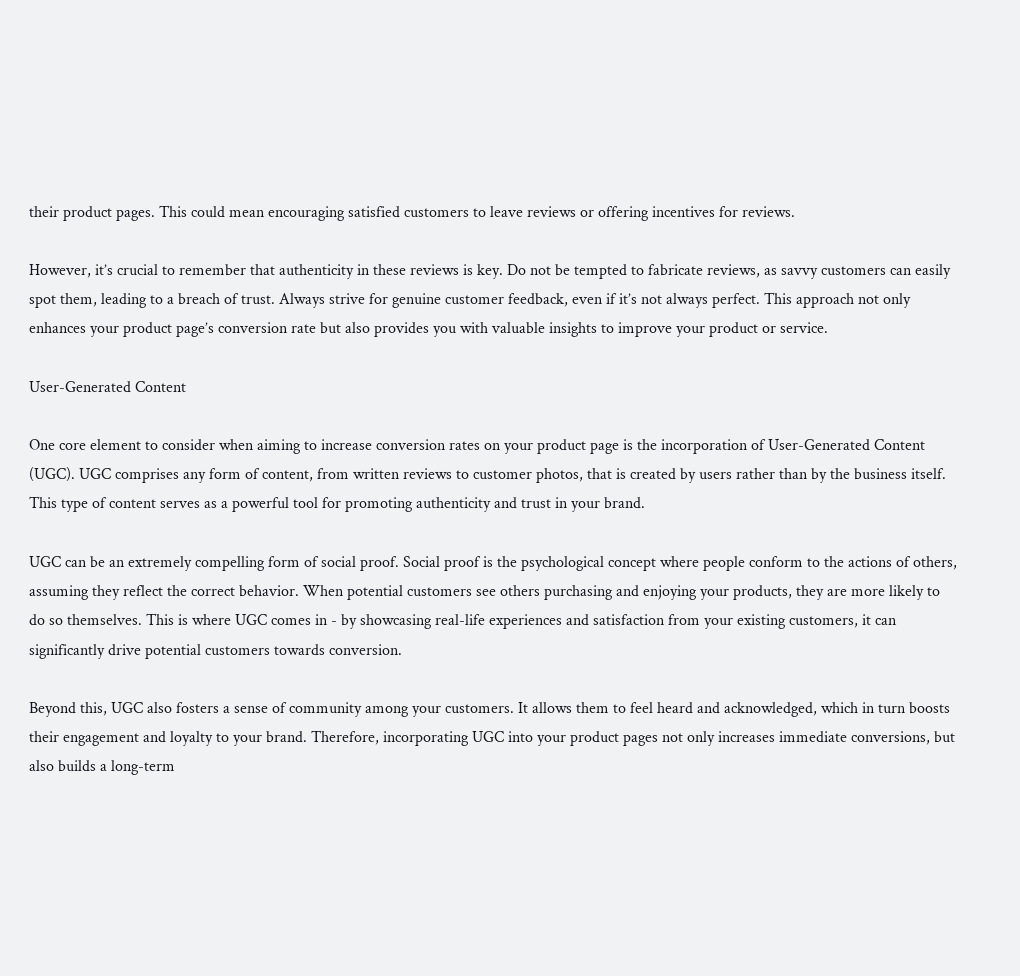their product pages. This could mean encouraging satisfied customers to leave reviews or offering incentives for reviews.

However, it’s crucial to remember that authenticity in these reviews is key. Do not be tempted to fabricate reviews, as savvy customers can easily spot them, leading to a breach of trust. Always strive for genuine customer feedback, even if it’s not always perfect. This approach not only enhances your product page’s conversion rate but also provides you with valuable insights to improve your product or service.

User-Generated Content

One core element to consider when aiming to increase conversion rates on your product page is the incorporation of User-Generated Content (UGC). UGC comprises any form of content, from written reviews to customer photos, that is created by users rather than by the business itself. This type of content serves as a powerful tool for promoting authenticity and trust in your brand.

UGC can be an extremely compelling form of social proof. Social proof is the psychological concept where people conform to the actions of others, assuming they reflect the correct behavior. When potential customers see others purchasing and enjoying your products, they are more likely to do so themselves. This is where UGC comes in - by showcasing real-life experiences and satisfaction from your existing customers, it can significantly drive potential customers towards conversion.

Beyond this, UGC also fosters a sense of community among your customers. It allows them to feel heard and acknowledged, which in turn boosts their engagement and loyalty to your brand. Therefore, incorporating UGC into your product pages not only increases immediate conversions, but also builds a long-term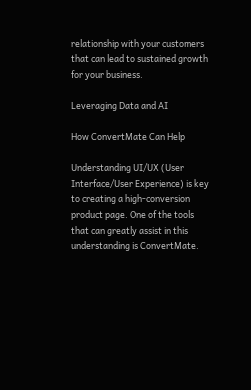relationship with your customers that can lead to sustained growth for your business.

Leveraging Data and AI

How ConvertMate Can Help

Understanding UI/UX (User Interface/User Experience) is key to creating a high-conversion product page. One of the tools that can greatly assist in this understanding is ConvertMate.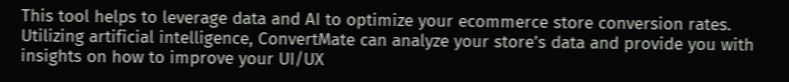This tool helps to leverage data and AI to optimize your ecommerce store conversion rates. Utilizing artificial intelligence, ConvertMate can analyze your store’s data and provide you with insights on how to improve your UI/UX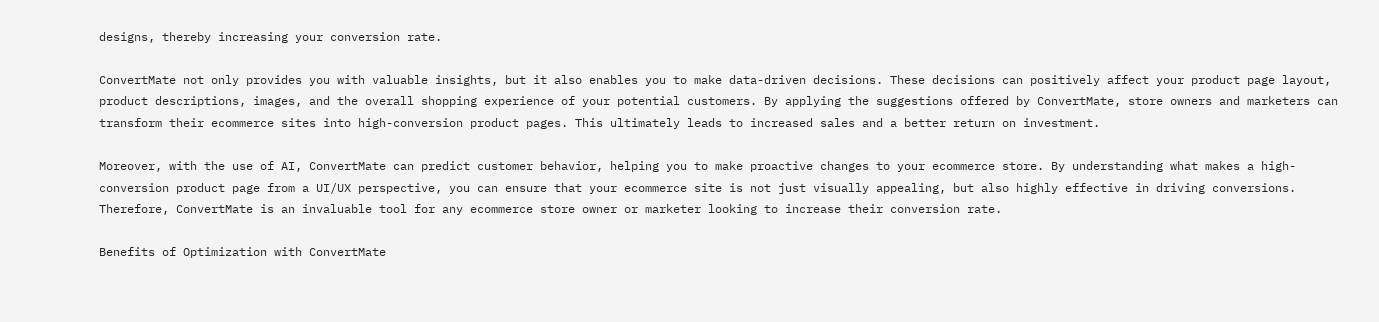designs, thereby increasing your conversion rate.

ConvertMate not only provides you with valuable insights, but it also enables you to make data-driven decisions. These decisions can positively affect your product page layout, product descriptions, images, and the overall shopping experience of your potential customers. By applying the suggestions offered by ConvertMate, store owners and marketers can transform their ecommerce sites into high-conversion product pages. This ultimately leads to increased sales and a better return on investment.

Moreover, with the use of AI, ConvertMate can predict customer behavior, helping you to make proactive changes to your ecommerce store. By understanding what makes a high-conversion product page from a UI/UX perspective, you can ensure that your ecommerce site is not just visually appealing, but also highly effective in driving conversions. Therefore, ConvertMate is an invaluable tool for any ecommerce store owner or marketer looking to increase their conversion rate.

Benefits of Optimization with ConvertMate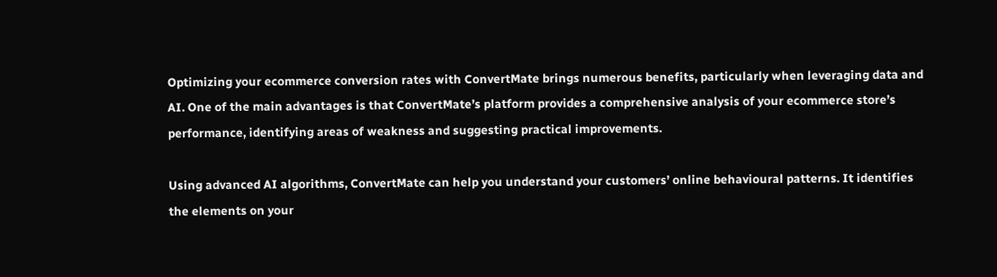Optimizing your ecommerce conversion rates with ConvertMate brings numerous benefits, particularly when leveraging data and AI. One of the main advantages is that ConvertMate’s platform provides a comprehensive analysis of your ecommerce store’s performance, identifying areas of weakness and suggesting practical improvements.

Using advanced AI algorithms, ConvertMate can help you understand your customers’ online behavioural patterns. It identifies the elements on your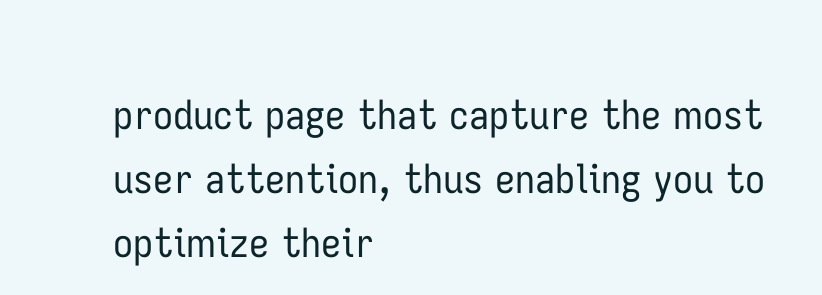product page that capture the most user attention, thus enabling you to optimize their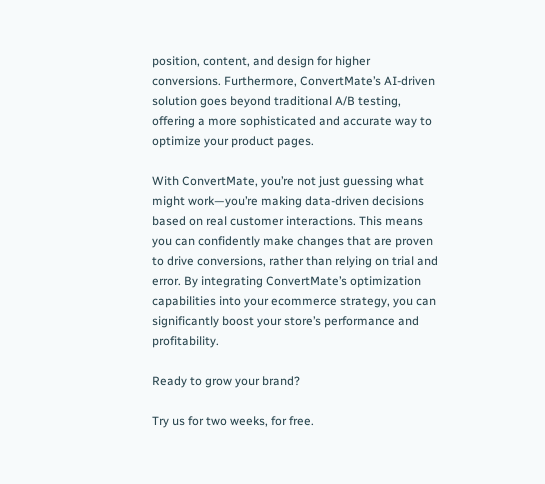position, content, and design for higher conversions. Furthermore, ConvertMate’s AI-driven solution goes beyond traditional A/B testing, offering a more sophisticated and accurate way to optimize your product pages.

With ConvertMate, you’re not just guessing what might work—you’re making data-driven decisions based on real customer interactions. This means you can confidently make changes that are proven to drive conversions, rather than relying on trial and error. By integrating ConvertMate’s optimization capabilities into your ecommerce strategy, you can significantly boost your store’s performance and profitability.

Ready to grow your brand?

Try us for two weeks, for free.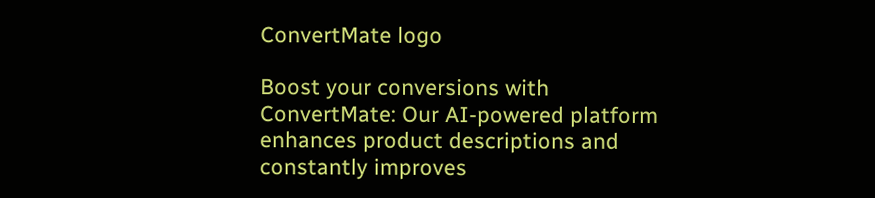ConvertMate logo

Boost your conversions with ConvertMate: Our AI-powered platform enhances product descriptions and constantly improves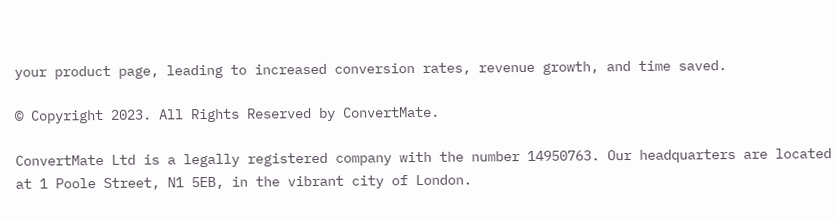your product page, leading to increased conversion rates, revenue growth, and time saved.

© Copyright 2023. All Rights Reserved by ConvertMate.

ConvertMate Ltd is a legally registered company with the number 14950763. Our headquarters are located at 1 Poole Street, N1 5EB, in the vibrant city of London.